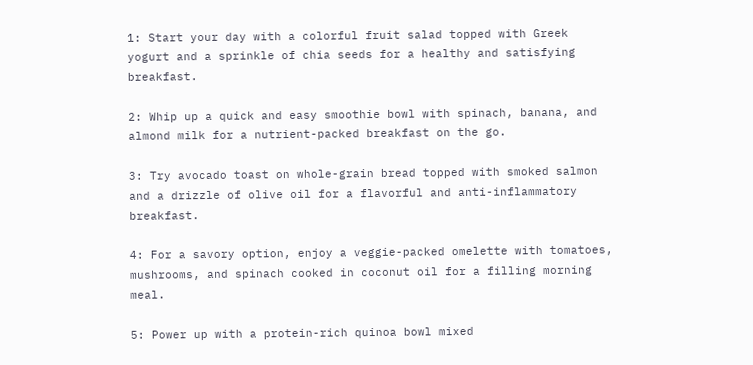1: Start your day with a colorful fruit salad topped with Greek yogurt and a sprinkle of chia seeds for a healthy and satisfying breakfast.

2: Whip up a quick and easy smoothie bowl with spinach, banana, and almond milk for a nutrient-packed breakfast on the go.

3: Try avocado toast on whole-grain bread topped with smoked salmon and a drizzle of olive oil for a flavorful and anti-inflammatory breakfast.

4: For a savory option, enjoy a veggie-packed omelette with tomatoes, mushrooms, and spinach cooked in coconut oil for a filling morning meal.

5: Power up with a protein-rich quinoa bowl mixed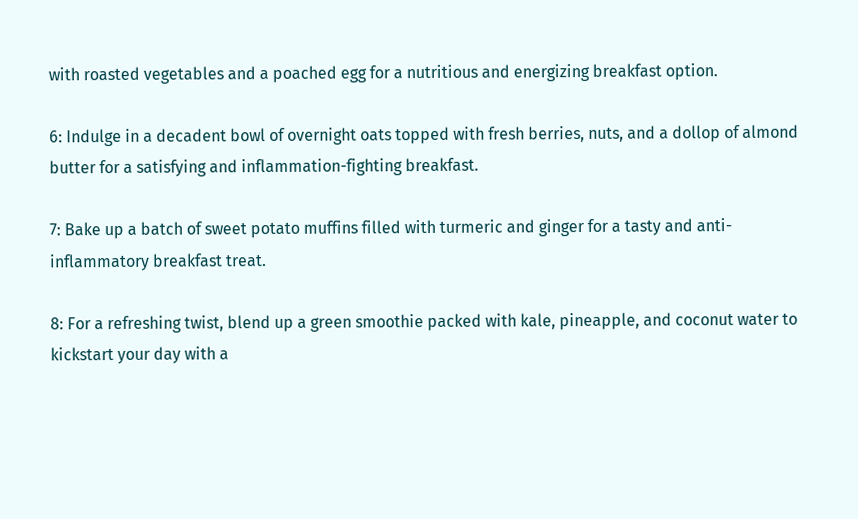with roasted vegetables and a poached egg for a nutritious and energizing breakfast option.

6: Indulge in a decadent bowl of overnight oats topped with fresh berries, nuts, and a dollop of almond butter for a satisfying and inflammation-fighting breakfast.

7: Bake up a batch of sweet potato muffins filled with turmeric and ginger for a tasty and anti-inflammatory breakfast treat.

8: For a refreshing twist, blend up a green smoothie packed with kale, pineapple, and coconut water to kickstart your day with a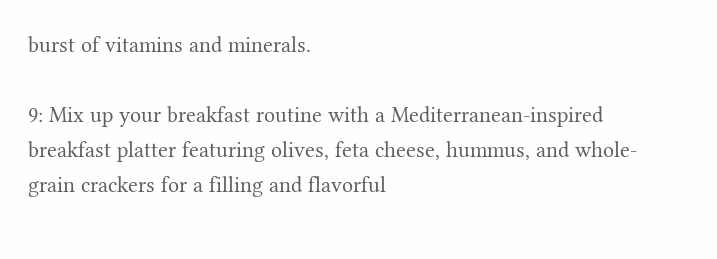burst of vitamins and minerals.

9: Mix up your breakfast routine with a Mediterranean-inspired breakfast platter featuring olives, feta cheese, hummus, and whole-grain crackers for a filling and flavorful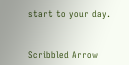start to your day.


Scribbled Arrow